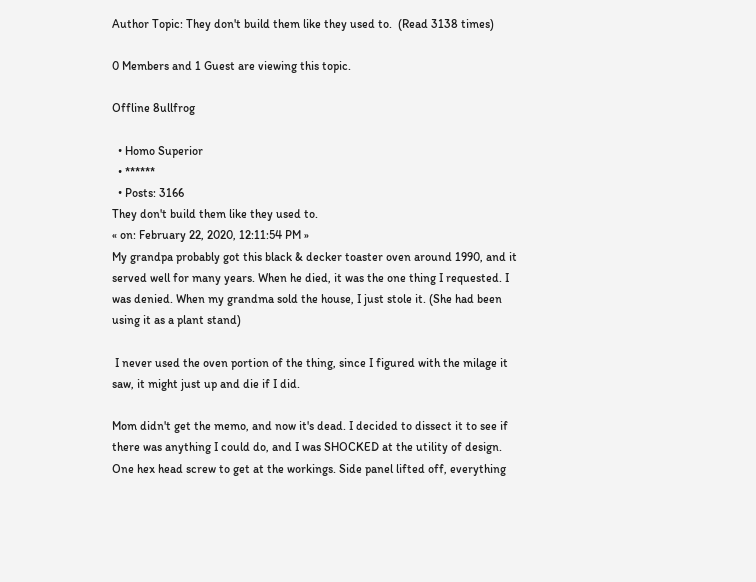Author Topic: They don't build them like they used to.  (Read 3138 times)

0 Members and 1 Guest are viewing this topic.

Offline 8ullfrog

  • Homo Superior
  • ******
  • Posts: 3166
They don't build them like they used to.
« on: February 22, 2020, 12:11:54 PM »
My grandpa probably got this black & decker toaster oven around 1990, and it served well for many years. When he died, it was the one thing I requested. I was denied. When my grandma sold the house, I just stole it. (She had been using it as a plant stand)

 I never used the oven portion of the thing, since I figured with the milage it saw, it might just up and die if I did.

Mom didn't get the memo, and now it's dead. I decided to dissect it to see if there was anything I could do, and I was SHOCKED at the utility of design. One hex head screw to get at the workings. Side panel lifted off, everything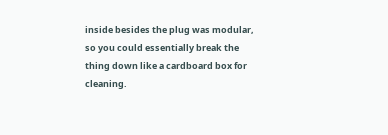inside besides the plug was modular, so you could essentially break the thing down like a cardboard box for cleaning.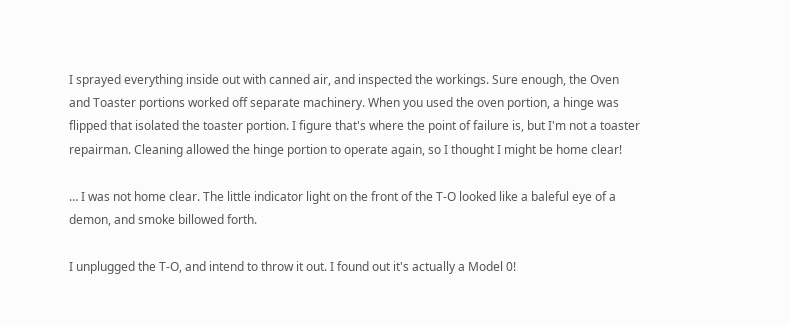I sprayed everything inside out with canned air, and inspected the workings. Sure enough, the Oven and Toaster portions worked off separate machinery. When you used the oven portion, a hinge was flipped that isolated the toaster portion. I figure that's where the point of failure is, but I'm not a toaster repairman. Cleaning allowed the hinge portion to operate again, so I thought I might be home clear!

… I was not home clear. The little indicator light on the front of the T-O looked like a baleful eye of a demon, and smoke billowed forth.

I unplugged the T-O, and intend to throw it out. I found out it's actually a Model 0!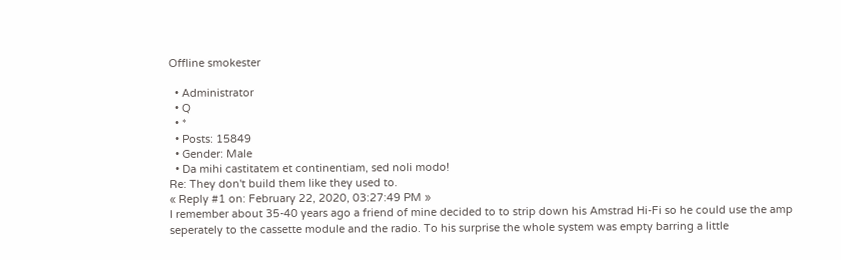Offline smokester

  • Administrator
  • Q
  • *
  • Posts: 15849
  • Gender: Male
  • Da mihi castitatem et continentiam, sed noli modo!
Re: They don't build them like they used to.
« Reply #1 on: February 22, 2020, 03:27:49 PM »
I remember about 35-40 years ago a friend of mine decided to to strip down his Amstrad Hi-Fi so he could use the amp seperately to the cassette module and the radio. To his surprise the whole system was empty barring a little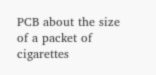PCB about the size of a packet of cigarettes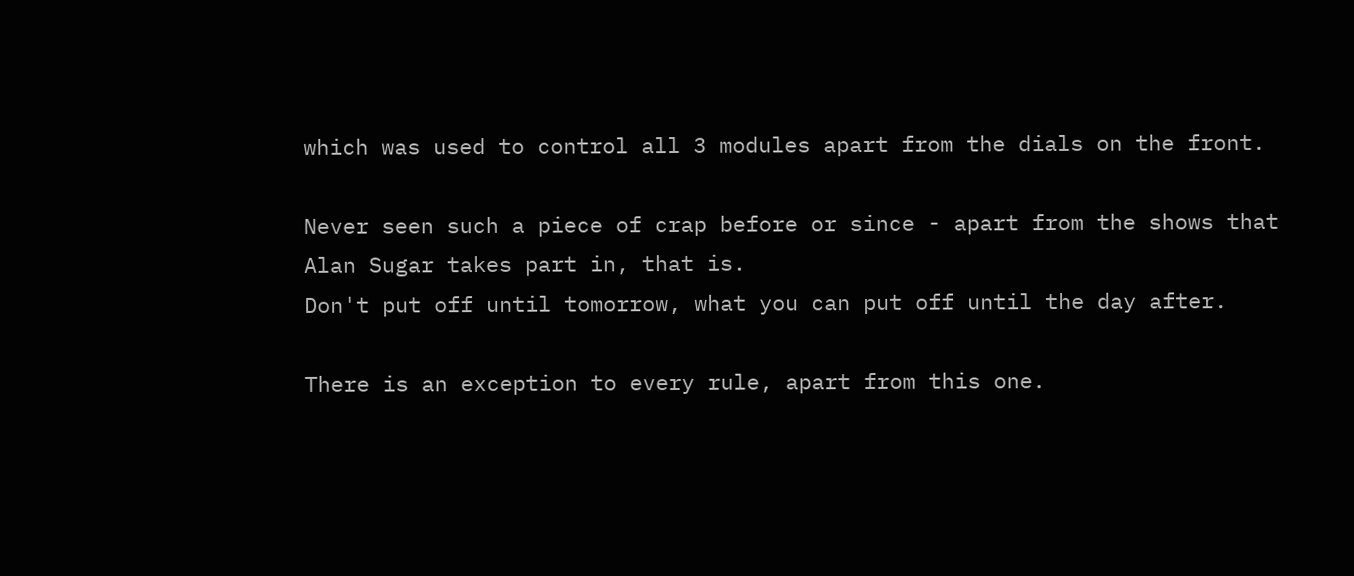which was used to control all 3 modules apart from the dials on the front.

Never seen such a piece of crap before or since - apart from the shows that Alan Sugar takes part in, that is.
Don't put off until tomorrow, what you can put off until the day after.

There is an exception to every rule, apart from this one.